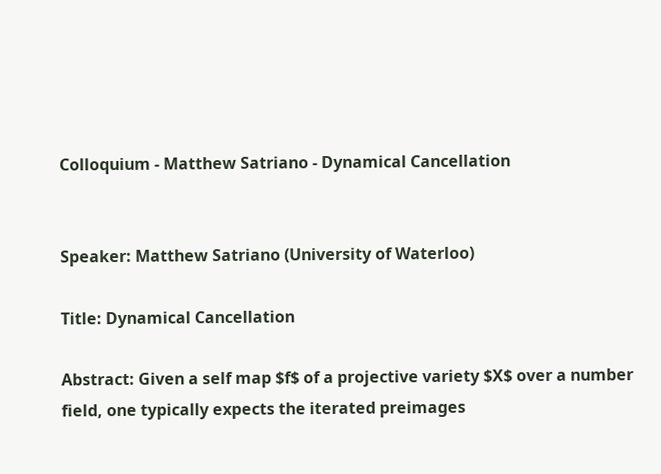Colloquium - Matthew Satriano - Dynamical Cancellation


Speaker: Matthew Satriano (University of Waterloo)

Title: Dynamical Cancellation

Abstract: Given a self map $f$ of a projective variety $X$ over a number field, one typically expects the iterated preimages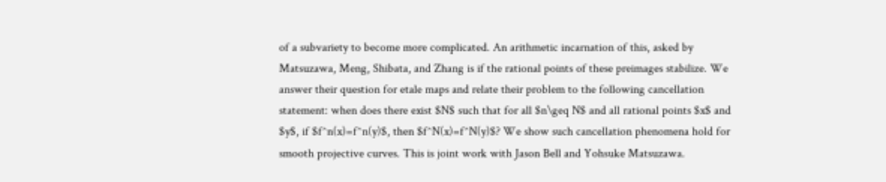of a subvariety to become more complicated. An arithmetic incarnation of this, asked by Matsuzawa, Meng, Shibata, and Zhang is if the rational points of these preimages stabilize. We answer their question for etale maps and relate their problem to the following cancellation statement: when does there exist $N$ such that for all $n\geq N$ and all rational points $x$ and $y$, if $f^n(x)=f^n(y)$, then $f^N(x)=f^N(y)$? We show such cancellation phenomena hold for smooth projective curves. This is joint work with Jason Bell and Yohsuke Matsuzawa.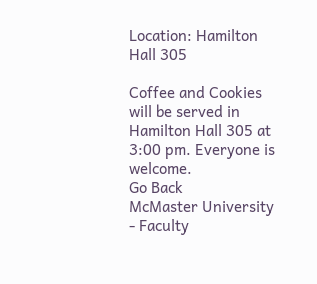Location: Hamilton Hall 305

Coffee and Cookies will be served in Hamilton Hall 305 at 3:00 pm. Everyone is welcome.
Go Back
McMaster University - Faculty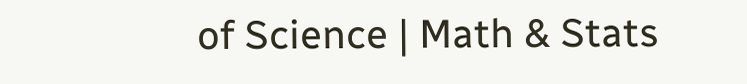of Science | Math & Stats